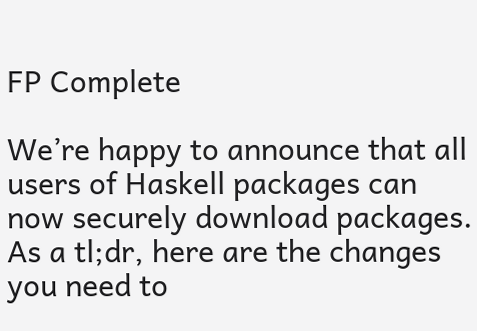FP Complete

We’re happy to announce that all users of Haskell packages can now securely download packages. As a tl;dr, here are the changes you need to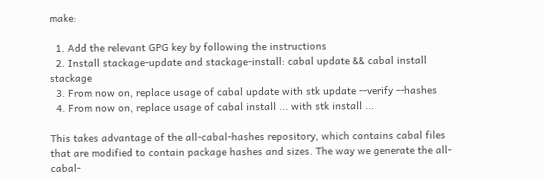make:

  1. Add the relevant GPG key by following the instructions
  2. Install stackage-update and stackage-install: cabal update && cabal install stackage
  3. From now on, replace usage of cabal update with stk update --verify --hashes
  4. From now on, replace usage of cabal install ... with stk install ...

This takes advantage of the all-cabal-hashes repository, which contains cabal files that are modified to contain package hashes and sizes. The way we generate the all-cabal-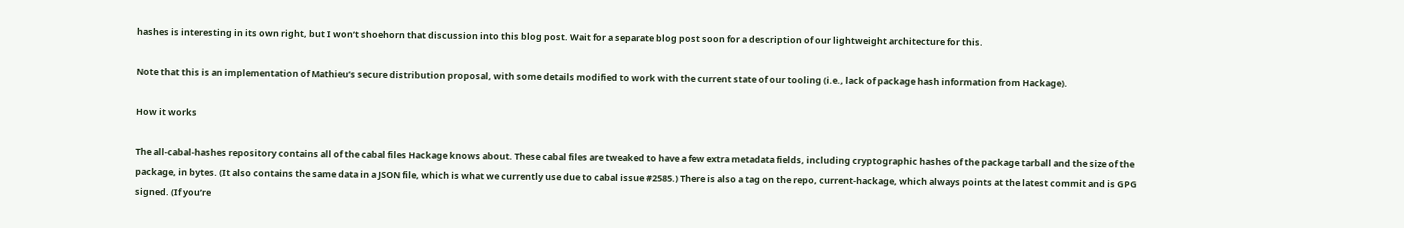hashes is interesting in its own right, but I won’t shoehorn that discussion into this blog post. Wait for a separate blog post soon for a description of our lightweight architecture for this.

Note that this is an implementation of Mathieu’s secure distribution proposal, with some details modified to work with the current state of our tooling (i.e., lack of package hash information from Hackage).

How it works

The all-cabal-hashes repository contains all of the cabal files Hackage knows about. These cabal files are tweaked to have a few extra metadata fields, including cryptographic hashes of the package tarball and the size of the package, in bytes. (It also contains the same data in a JSON file, which is what we currently use due to cabal issue #2585.) There is also a tag on the repo, current-hackage, which always points at the latest commit and is GPG signed. (If you’re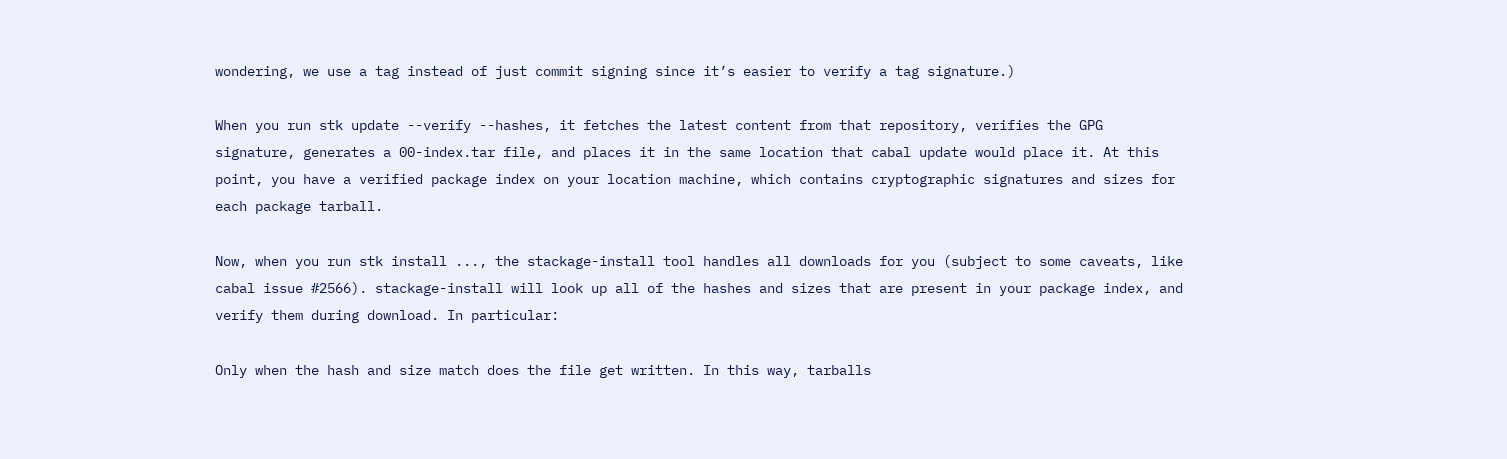wondering, we use a tag instead of just commit signing since it’s easier to verify a tag signature.)

When you run stk update --verify --hashes, it fetches the latest content from that repository, verifies the GPG signature, generates a 00-index.tar file, and places it in the same location that cabal update would place it. At this point, you have a verified package index on your location machine, which contains cryptographic signatures and sizes for each package tarball.

Now, when you run stk install ..., the stackage-install tool handles all downloads for you (subject to some caveats, like cabal issue #2566). stackage-install will look up all of the hashes and sizes that are present in your package index, and verify them during download. In particular:

Only when the hash and size match does the file get written. In this way, tarballs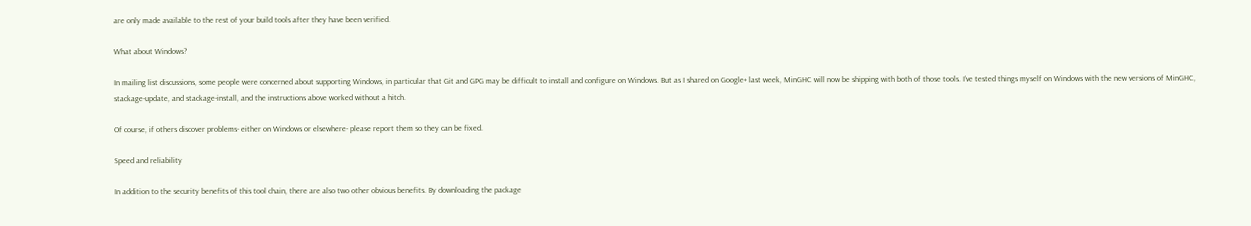are only made available to the rest of your build tools after they have been verified.

What about Windows?

In mailing list discussions, some people were concerned about supporting Windows, in particular that Git and GPG may be difficult to install and configure on Windows. But as I shared on Google+ last week, MinGHC will now be shipping with both of those tools. I’ve tested things myself on Windows with the new versions of MinGHC, stackage-update, and stackage-install, and the instructions above worked without a hitch.

Of course, if others discover problems- either on Windows or elsewhere- please report them so they can be fixed.

Speed and reliability

In addition to the security benefits of this tool chain, there are also two other obvious benefits. By downloading the package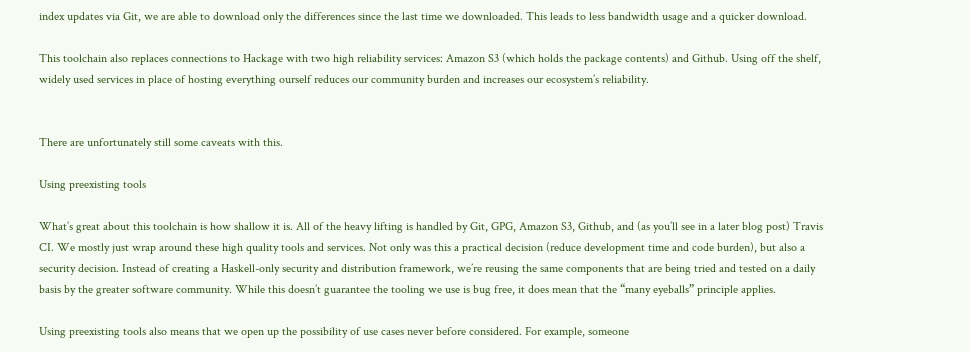index updates via Git, we are able to download only the differences since the last time we downloaded. This leads to less bandwidth usage and a quicker download.

This toolchain also replaces connections to Hackage with two high reliability services: Amazon S3 (which holds the package contents) and Github. Using off the shelf, widely used services in place of hosting everything ourself reduces our community burden and increases our ecosystem’s reliability.


There are unfortunately still some caveats with this.

Using preexisting tools

What’s great about this toolchain is how shallow it is. All of the heavy lifting is handled by Git, GPG, Amazon S3, Github, and (as you’ll see in a later blog post) Travis CI. We mostly just wrap around these high quality tools and services. Not only was this a practical decision (reduce development time and code burden), but also a security decision. Instead of creating a Haskell-only security and distribution framework, we’re reusing the same components that are being tried and tested on a daily basis by the greater software community. While this doesn’t guarantee the tooling we use is bug free, it does mean that the “many eyeballs” principle applies.

Using preexisting tools also means that we open up the possibility of use cases never before considered. For example, someone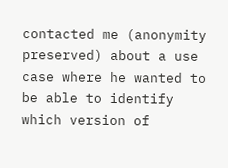contacted me (anonymity preserved) about a use case where he wanted to be able to identify which version of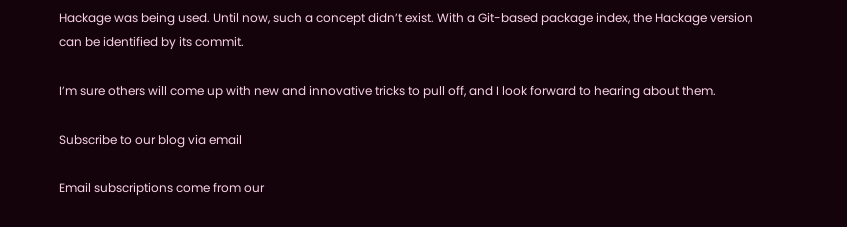Hackage was being used. Until now, such a concept didn’t exist. With a Git-based package index, the Hackage version can be identified by its commit.

I’m sure others will come up with new and innovative tricks to pull off, and I look forward to hearing about them.

Subscribe to our blog via email

Email subscriptions come from our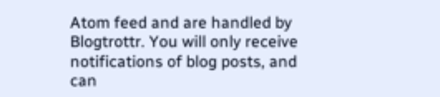Atom feed and are handled by Blogtrottr. You will only receive notifications of blog posts, and can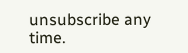unsubscribe any time.